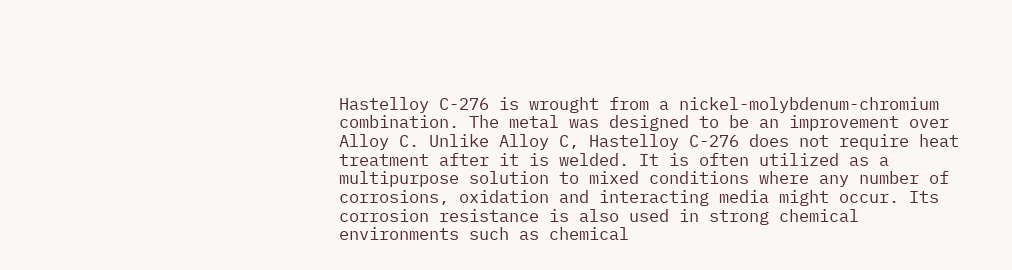Hastelloy C-276 is wrought from a nickel-molybdenum-chromium combination. The metal was designed to be an improvement over Alloy C. Unlike Alloy C, Hastelloy C-276 does not require heat treatment after it is welded. It is often utilized as a multipurpose solution to mixed conditions where any number of corrosions, oxidation and interacting media might occur. Its corrosion resistance is also used in strong chemical environments such as chemical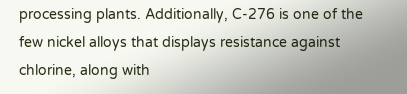processing plants. Additionally, C-276 is one of the few nickel alloys that displays resistance against chlorine, along with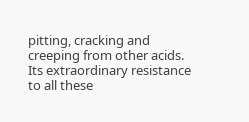pitting, cracking and creeping from other acids. Its extraordinary resistance to all these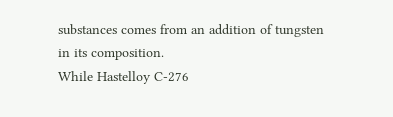substances comes from an addition of tungsten in its composition.
While Hastelloy C-276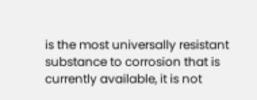is the most universally resistant substance to corrosion that is currently available, it is not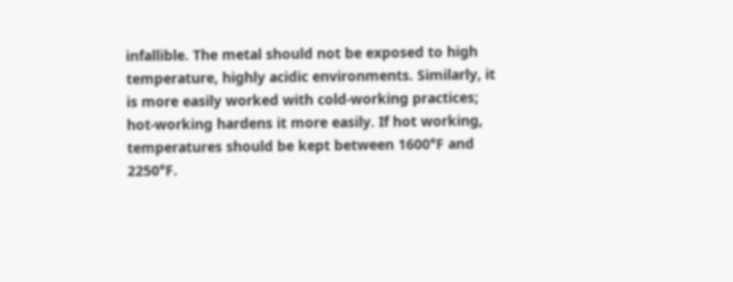infallible. The metal should not be exposed to high temperature, highly acidic environments. Similarly, it is more easily worked with cold-working practices; hot-working hardens it more easily. If hot working, temperatures should be kept between 1600°F and 2250°F.